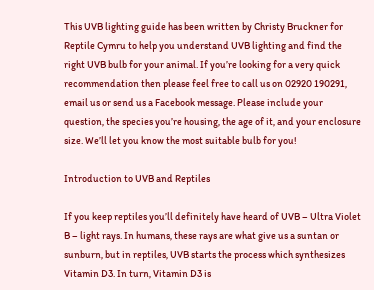This UVB lighting guide has been written by Christy Bruckner for Reptile Cymru to help you understand UVB lighting and find the right UVB bulb for your animal. If you’re looking for a very quick recommendation then please feel free to call us on 02920 190291, email us or send us a Facebook message. Please include your question, the species you’re housing, the age of it, and your enclosure size. We’ll let you know the most suitable bulb for you!

Introduction to UVB and Reptiles

If you keep reptiles you’ll definitely have heard of UVB – Ultra Violet B – light rays. In humans, these rays are what give us a suntan or sunburn, but in reptiles, UVB starts the process which synthesizes Vitamin D3. In turn, Vitamin D3 is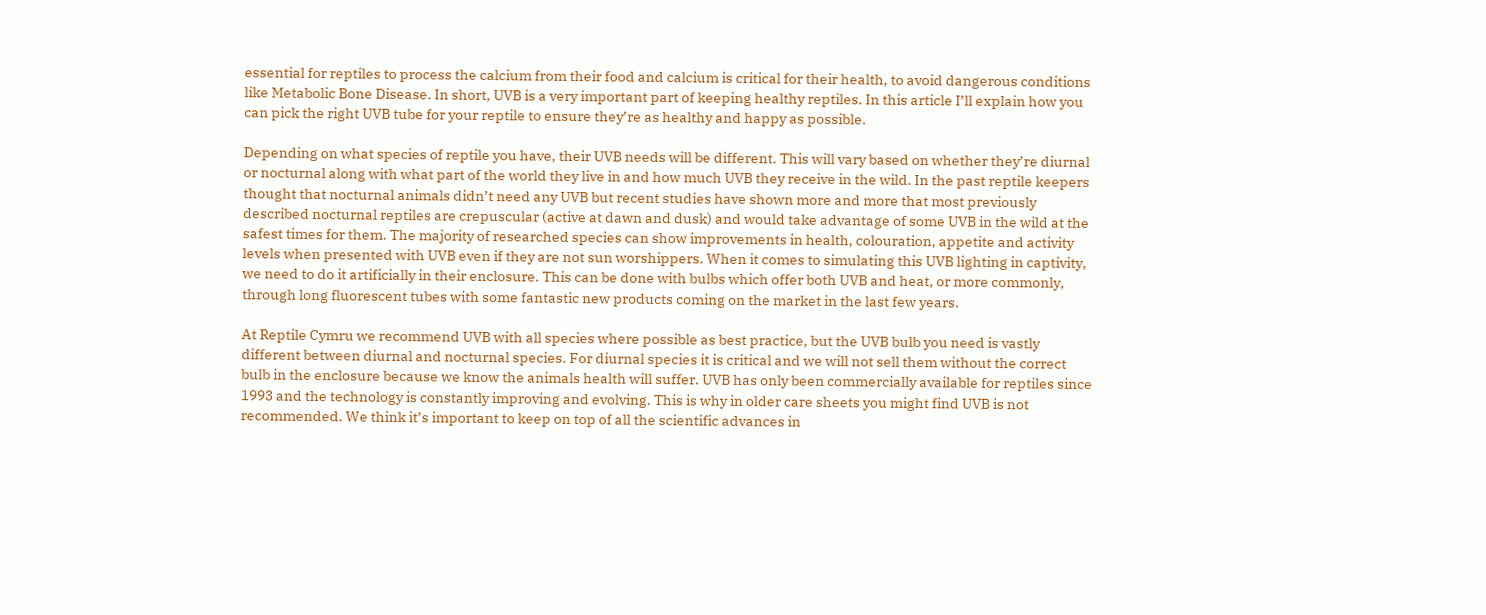essential for reptiles to process the calcium from their food and calcium is critical for their health, to avoid dangerous conditions like Metabolic Bone Disease. In short, UVB is a very important part of keeping healthy reptiles. In this article I’ll explain how you can pick the right UVB tube for your reptile to ensure they’re as healthy and happy as possible.

Depending on what species of reptile you have, their UVB needs will be different. This will vary based on whether they’re diurnal or nocturnal along with what part of the world they live in and how much UVB they receive in the wild. In the past reptile keepers thought that nocturnal animals didn’t need any UVB but recent studies have shown more and more that most previously described nocturnal reptiles are crepuscular (active at dawn and dusk) and would take advantage of some UVB in the wild at the safest times for them. The majority of researched species can show improvements in health, colouration, appetite and activity levels when presented with UVB even if they are not sun worshippers. When it comes to simulating this UVB lighting in captivity, we need to do it artificially in their enclosure. This can be done with bulbs which offer both UVB and heat, or more commonly, through long fluorescent tubes with some fantastic new products coming on the market in the last few years.

At Reptile Cymru we recommend UVB with all species where possible as best practice, but the UVB bulb you need is vastly different between diurnal and nocturnal species. For diurnal species it is critical and we will not sell them without the correct bulb in the enclosure because we know the animals health will suffer. UVB has only been commercially available for reptiles since 1993 and the technology is constantly improving and evolving. This is why in older care sheets you might find UVB is not recommended. We think it’s important to keep on top of all the scientific advances in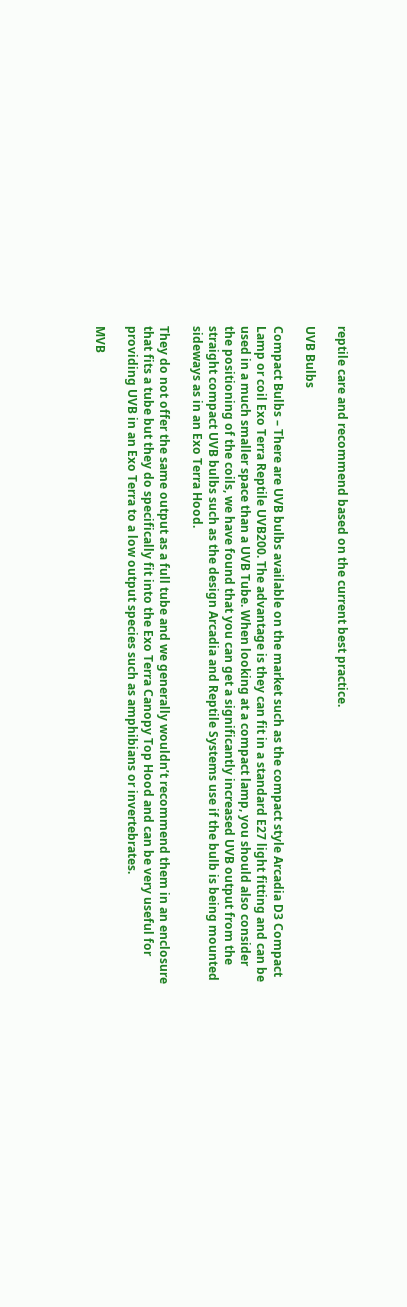reptile care and recommend based on the current best practice.

UVB Bulbs

Compact Bulbs – There are UVB bulbs available on the market such as the compact style Arcadia D3 Compact Lamp or coil Exo Terra Reptile UVB200. The advantage is they can fit in a standard E27 light fitting and can be used in a much smaller space than a UVB Tube. When looking at a compact lamp, you should also consider the positioning of the coils, we have found that you can get a significantly increased UVB output from the straight compact UVB bulbs such as the design Arcadia and Reptile Systems use if the bulb is being mounted sideways as in an Exo Terra Hood.

They do not offer the same output as a full tube and we generally wouldn’t recommend them in an enclosure that fits a tube but they do specifically fit into the Exo Terra Canopy Top Hood and can be very useful for providing UVB in an Exo Terra to a low output species such as amphibians or invertebrates.

MVB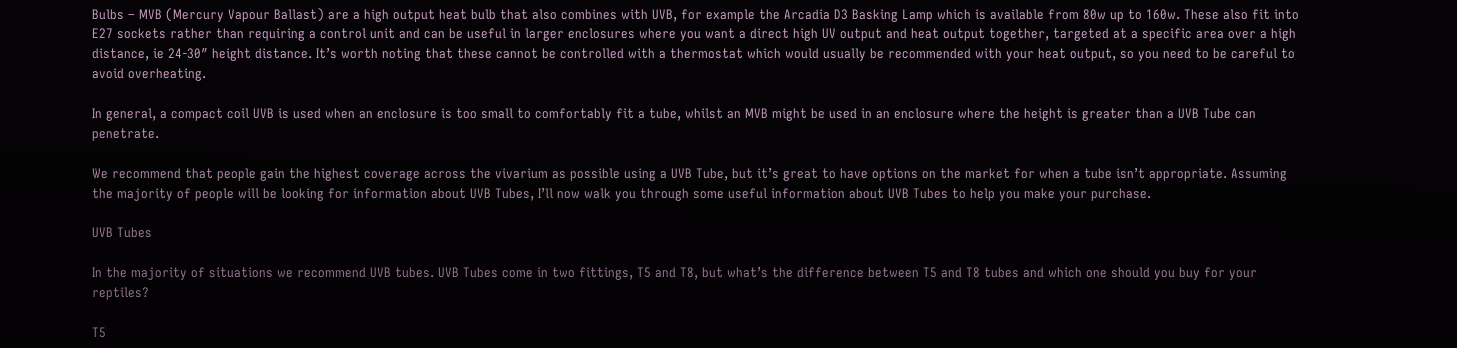Bulbs – MVB (Mercury Vapour Ballast) are a high output heat bulb that also combines with UVB, for example the Arcadia D3 Basking Lamp which is available from 80w up to 160w. These also fit into E27 sockets rather than requiring a control unit and can be useful in larger enclosures where you want a direct high UV output and heat output together, targeted at a specific area over a high distance, ie 24-30″ height distance. It’s worth noting that these cannot be controlled with a thermostat which would usually be recommended with your heat output, so you need to be careful to avoid overheating.

In general, a compact coil UVB is used when an enclosure is too small to comfortably fit a tube, whilst an MVB might be used in an enclosure where the height is greater than a UVB Tube can penetrate.

We recommend that people gain the highest coverage across the vivarium as possible using a UVB Tube, but it’s great to have options on the market for when a tube isn’t appropriate. Assuming the majority of people will be looking for information about UVB Tubes, I’ll now walk you through some useful information about UVB Tubes to help you make your purchase.

UVB Tubes

In the majority of situations we recommend UVB tubes. UVB Tubes come in two fittings, T5 and T8, but what’s the difference between T5 and T8 tubes and which one should you buy for your reptiles?

T5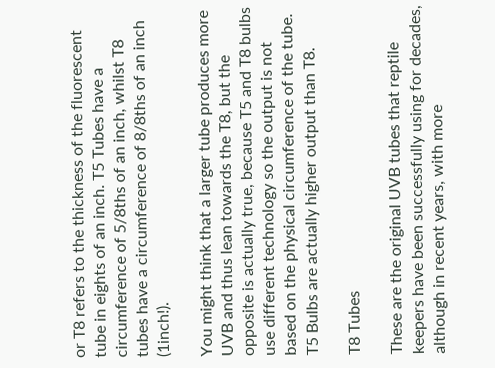or T8 refers to the thickness of the fluorescent tube in eights of an inch. T5 Tubes have a circumference of 5/8ths of an inch, whilst T8 tubes have a circumference of 8/8ths of an inch (1inch!).

You might think that a larger tube produces more UVB and thus lean towards the T8, but the opposite is actually true, because T5 and T8 bulbs use different technology so the output is not based on the physical circumference of the tube. T5 Bulbs are actually higher output than T8.

T8 Tubes

These are the original UVB tubes that reptile keepers have been successfully using for decades, although in recent years, with more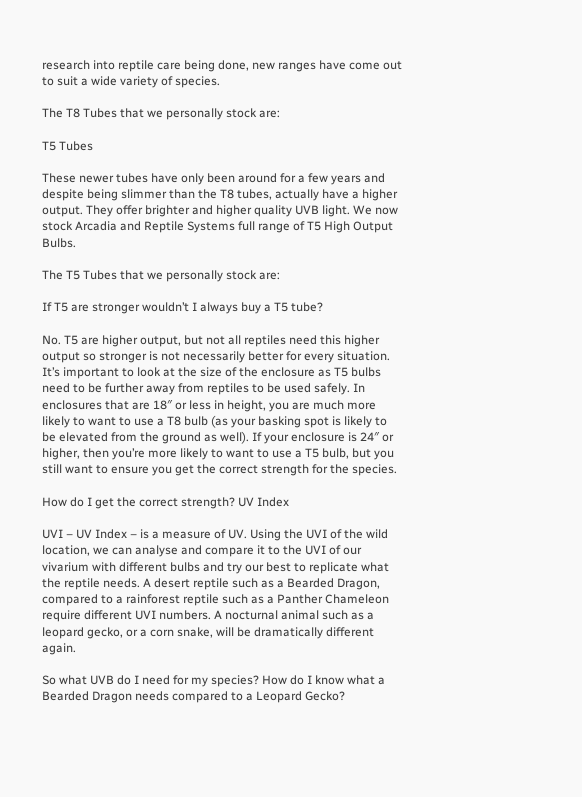research into reptile care being done, new ranges have come out to suit a wide variety of species.

The T8 Tubes that we personally stock are:

T5 Tubes

These newer tubes have only been around for a few years and despite being slimmer than the T8 tubes, actually have a higher output. They offer brighter and higher quality UVB light. We now stock Arcadia and Reptile Systems full range of T5 High Output Bulbs.

The T5 Tubes that we personally stock are:

If T5 are stronger wouldn’t I always buy a T5 tube?

No. T5 are higher output, but not all reptiles need this higher output so stronger is not necessarily better for every situation. It’s important to look at the size of the enclosure as T5 bulbs need to be further away from reptiles to be used safely. In enclosures that are 18″ or less in height, you are much more likely to want to use a T8 bulb (as your basking spot is likely to be elevated from the ground as well). If your enclosure is 24″ or higher, then you’re more likely to want to use a T5 bulb, but you still want to ensure you get the correct strength for the species.

How do I get the correct strength? UV Index

UVI – UV Index – is a measure of UV. Using the UVI of the wild location, we can analyse and compare it to the UVI of our vivarium with different bulbs and try our best to replicate what the reptile needs. A desert reptile such as a Bearded Dragon, compared to a rainforest reptile such as a Panther Chameleon require different UVI numbers. A nocturnal animal such as a leopard gecko, or a corn snake, will be dramatically different again.

So what UVB do I need for my species? How do I know what a Bearded Dragon needs compared to a Leopard Gecko?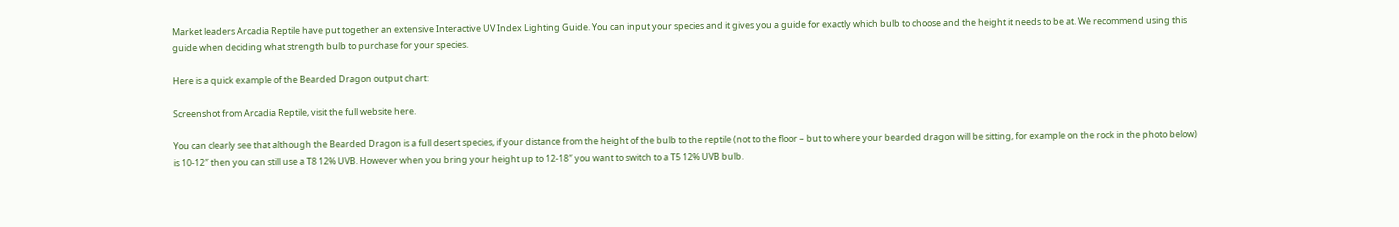Market leaders Arcadia Reptile have put together an extensive Interactive UV Index Lighting Guide. You can input your species and it gives you a guide for exactly which bulb to choose and the height it needs to be at. We recommend using this guide when deciding what strength bulb to purchase for your species.

Here is a quick example of the Bearded Dragon output chart:

Screenshot from Arcadia Reptile, visit the full website here.

You can clearly see that although the Bearded Dragon is a full desert species, if your distance from the height of the bulb to the reptile (not to the floor – but to where your bearded dragon will be sitting, for example on the rock in the photo below) is 10-12″ then you can still use a T8 12% UVB. However when you bring your height up to 12-18″ you want to switch to a T5 12% UVB bulb.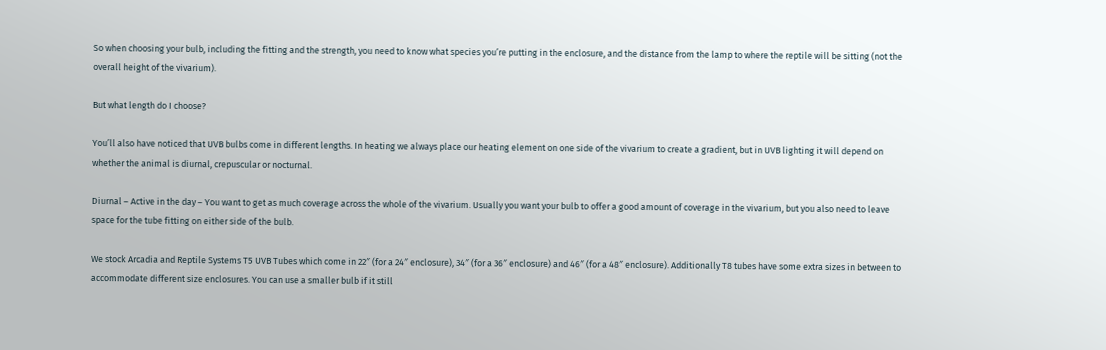So when choosing your bulb, including the fitting and the strength, you need to know what species you’re putting in the enclosure, and the distance from the lamp to where the reptile will be sitting (not the overall height of the vivarium).

But what length do I choose?

You’ll also have noticed that UVB bulbs come in different lengths. In heating we always place our heating element on one side of the vivarium to create a gradient, but in UVB lighting it will depend on whether the animal is diurnal, crepuscular or nocturnal.

Diurnal – Active in the day – You want to get as much coverage across the whole of the vivarium. Usually you want your bulb to offer a good amount of coverage in the vivarium, but you also need to leave space for the tube fitting on either side of the bulb.

We stock Arcadia and Reptile Systems T5 UVB Tubes which come in 22″ (for a 24″ enclosure), 34″ (for a 36″ enclosure) and 46″ (for a 48″ enclosure). Additionally T8 tubes have some extra sizes in between to accommodate different size enclosures. You can use a smaller bulb if it still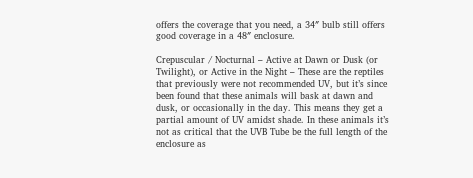offers the coverage that you need, a 34″ bulb still offers good coverage in a 48″ enclosure.

Crepuscular / Nocturnal – Active at Dawn or Dusk (or Twilight), or Active in the Night – These are the reptiles that previously were not recommended UV, but it’s since been found that these animals will bask at dawn and dusk, or occasionally in the day. This means they get a partial amount of UV amidst shade. In these animals it’s not as critical that the UVB Tube be the full length of the enclosure as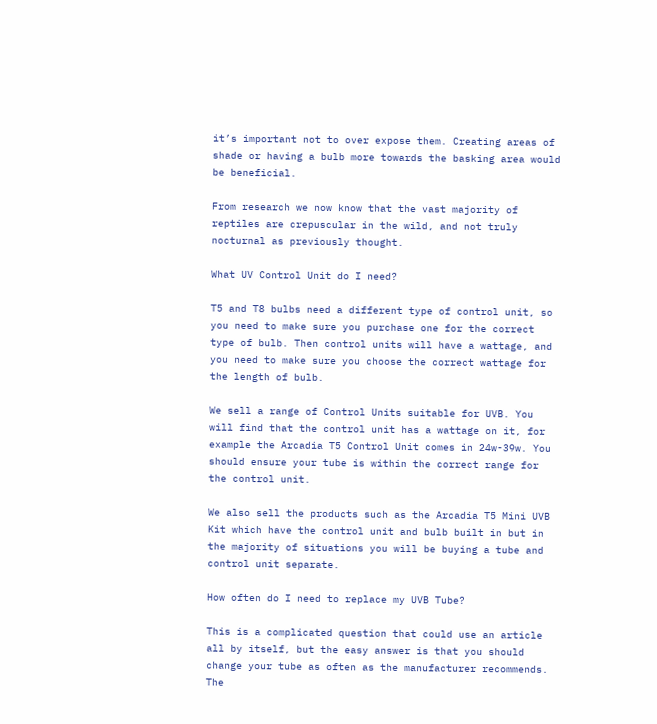it’s important not to over expose them. Creating areas of shade or having a bulb more towards the basking area would be beneficial.

From research we now know that the vast majority of reptiles are crepuscular in the wild, and not truly nocturnal as previously thought.

What UV Control Unit do I need?

T5 and T8 bulbs need a different type of control unit, so you need to make sure you purchase one for the correct type of bulb. Then control units will have a wattage, and you need to make sure you choose the correct wattage for the length of bulb.

We sell a range of Control Units suitable for UVB. You will find that the control unit has a wattage on it, for example the Arcadia T5 Control Unit comes in 24w-39w. You should ensure your tube is within the correct range for the control unit.

We also sell the products such as the Arcadia T5 Mini UVB Kit which have the control unit and bulb built in but in the majority of situations you will be buying a tube and control unit separate.

How often do I need to replace my UVB Tube?

This is a complicated question that could use an article all by itself, but the easy answer is that you should change your tube as often as the manufacturer recommends. The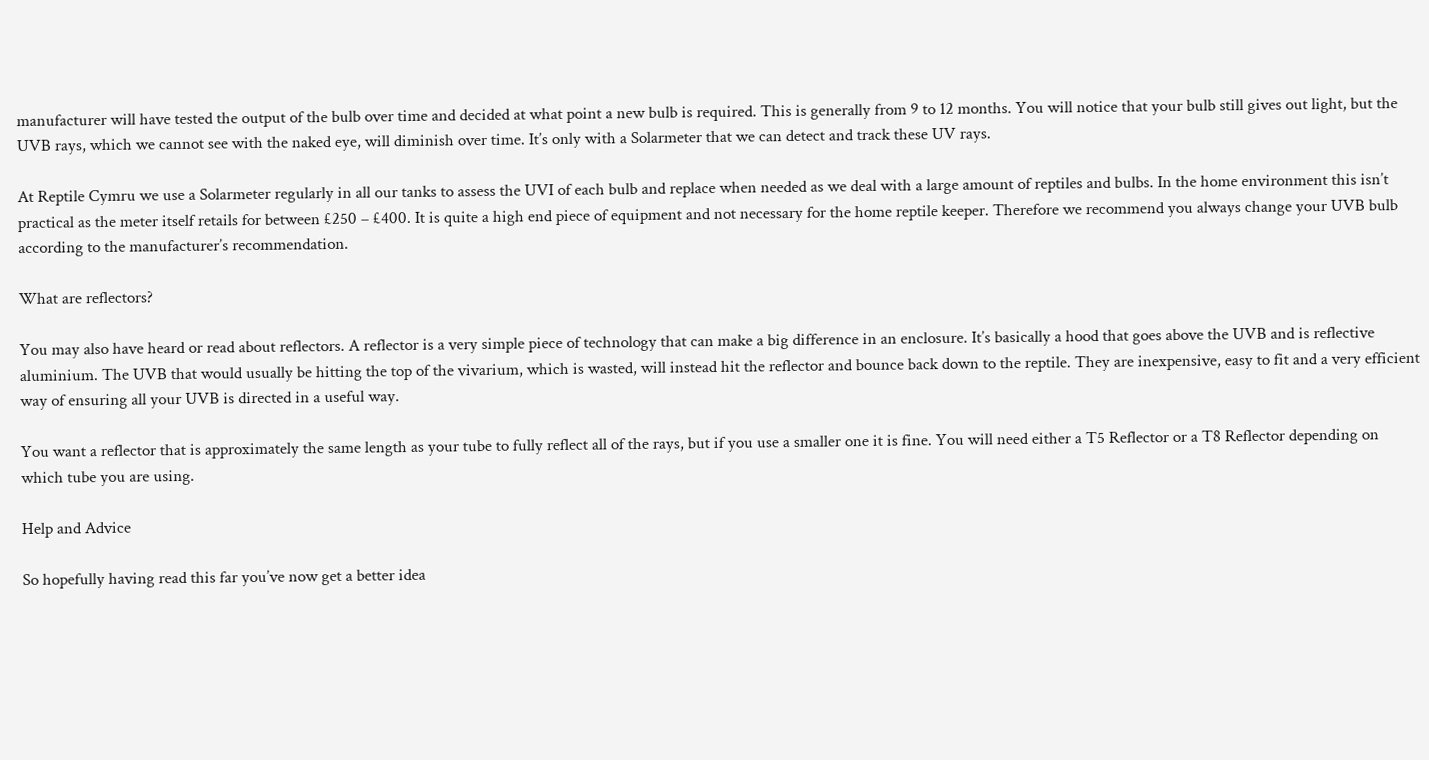manufacturer will have tested the output of the bulb over time and decided at what point a new bulb is required. This is generally from 9 to 12 months. You will notice that your bulb still gives out light, but the UVB rays, which we cannot see with the naked eye, will diminish over time. It’s only with a Solarmeter that we can detect and track these UV rays.

At Reptile Cymru we use a Solarmeter regularly in all our tanks to assess the UVI of each bulb and replace when needed as we deal with a large amount of reptiles and bulbs. In the home environment this isn’t practical as the meter itself retails for between £250 – £400. It is quite a high end piece of equipment and not necessary for the home reptile keeper. Therefore we recommend you always change your UVB bulb according to the manufacturer’s recommendation.

What are reflectors?

You may also have heard or read about reflectors. A reflector is a very simple piece of technology that can make a big difference in an enclosure. It’s basically a hood that goes above the UVB and is reflective aluminium. The UVB that would usually be hitting the top of the vivarium, which is wasted, will instead hit the reflector and bounce back down to the reptile. They are inexpensive, easy to fit and a very efficient way of ensuring all your UVB is directed in a useful way.

You want a reflector that is approximately the same length as your tube to fully reflect all of the rays, but if you use a smaller one it is fine. You will need either a T5 Reflector or a T8 Reflector depending on which tube you are using.

Help and Advice

So hopefully having read this far you’ve now get a better idea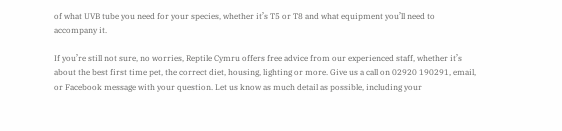of what UVB tube you need for your species, whether it’s T5 or T8 and what equipment you’ll need to accompany it.

If you’re still not sure, no worries, Reptile Cymru offers free advice from our experienced staff, whether it’s about the best first time pet, the correct diet, housing, lighting or more. Give us a call on 02920 190291, email, or Facebook message with your question. Let us know as much detail as possible, including your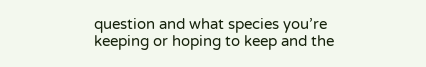question and what species you’re keeping or hoping to keep and the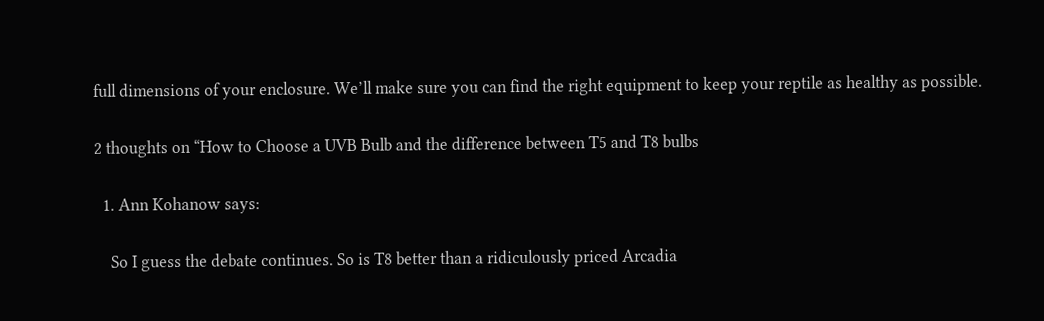full dimensions of your enclosure. We’ll make sure you can find the right equipment to keep your reptile as healthy as possible.

2 thoughts on “How to Choose a UVB Bulb and the difference between T5 and T8 bulbs

  1. Ann Kohanow says:

    So I guess the debate continues. So is T8 better than a ridiculously priced Arcadia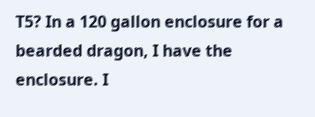T5? In a 120 gallon enclosure for a bearded dragon, I have the enclosure. I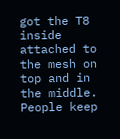got the T8 inside attached to the mesh on top and in the middle. People keep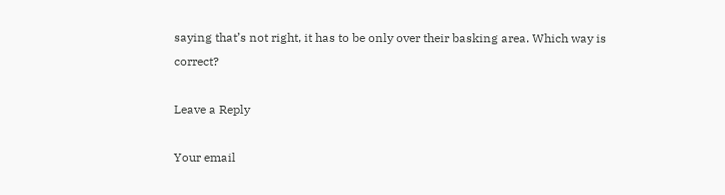saying that’s not right, it has to be only over their basking area. Which way is correct?

Leave a Reply

Your email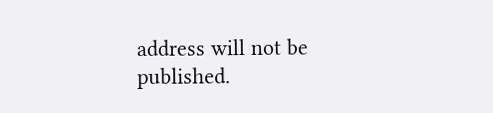address will not be published.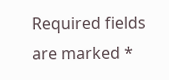Required fields are marked *